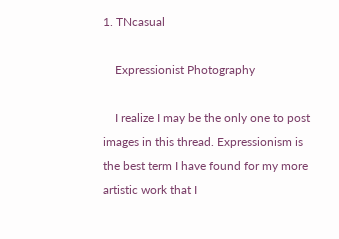1. TNcasual

    Expressionist Photography

    I realize I may be the only one to post images in this thread. Expressionism is the best term I have found for my more artistic work that I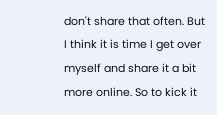don't share that often. But I think it is time I get over myself and share it a bit more online. So to kick it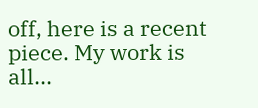off, here is a recent piece. My work is all...